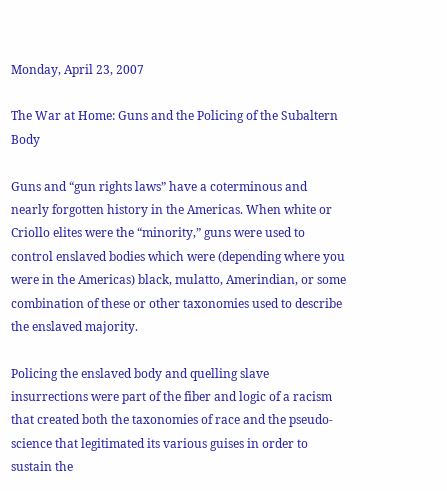Monday, April 23, 2007

The War at Home: Guns and the Policing of the Subaltern Body

Guns and “gun rights laws” have a coterminous and nearly forgotten history in the Americas. When white or Criollo elites were the “minority,” guns were used to control enslaved bodies which were (depending where you were in the Americas) black, mulatto, Amerindian, or some combination of these or other taxonomies used to describe the enslaved majority.

Policing the enslaved body and quelling slave insurrections were part of the fiber and logic of a racism that created both the taxonomies of race and the pseudo-science that legitimated its various guises in order to sustain the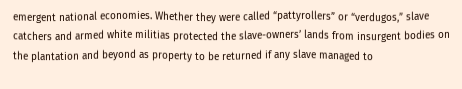emergent national economies. Whether they were called “pattyrollers” or “verdugos,” slave catchers and armed white militias protected the slave-owners’ lands from insurgent bodies on the plantation and beyond as property to be returned if any slave managed to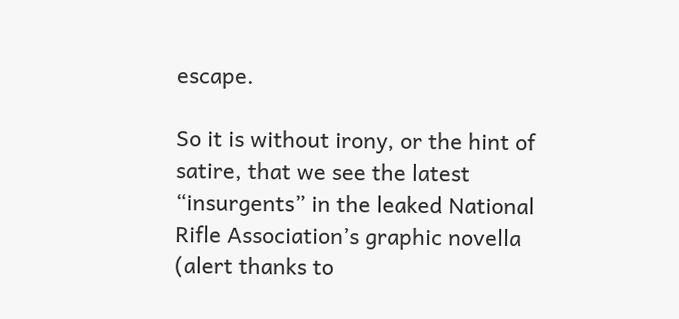escape.

So it is without irony, or the hint of satire, that we see the latest “insurgents” in the leaked National Rifle Association’s graphic novella (alert thanks to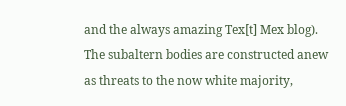and the always amazing Tex[t] Mex blog). The subaltern bodies are constructed anew as threats to the now white majority,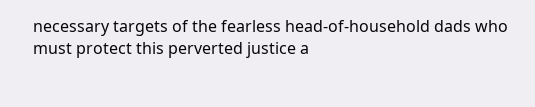necessary targets of the fearless head-of-household dads who must protect this perverted justice a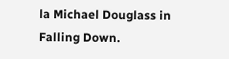la Michael Douglass in Falling Down.